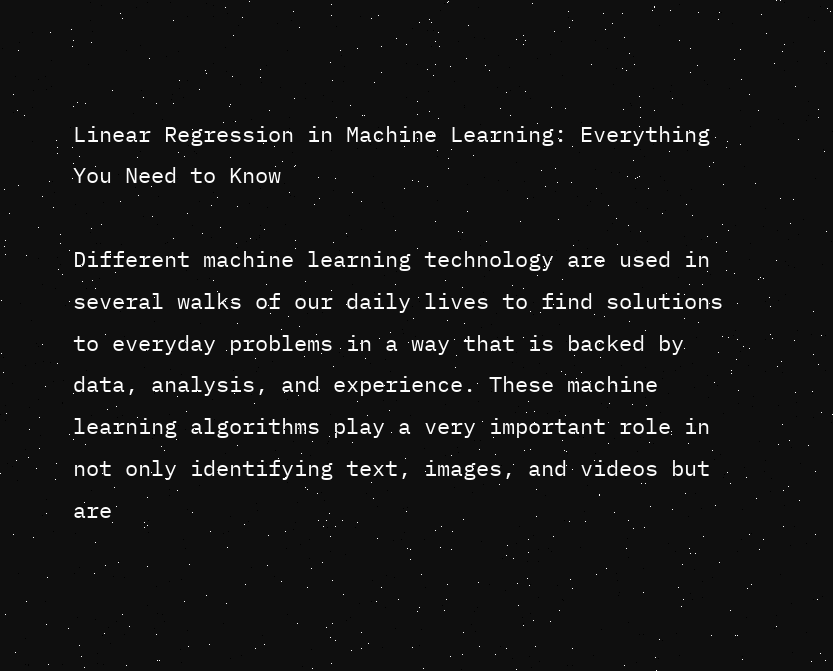Linear Regression in Machine Learning: Everything You Need to Know

Different machine learning technology are used in several walks of our daily lives to find solutions to everyday problems in a way that is backed by data, analysis, and experience. These machine learning algorithms play a very important role in not only identifying text, images, and videos but are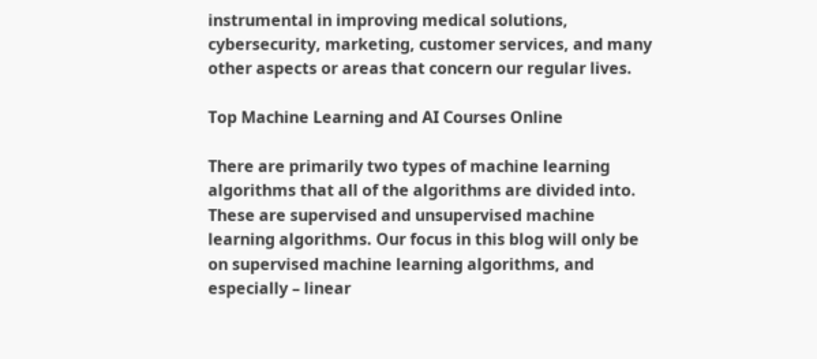instrumental in improving medical solutions, cybersecurity, marketing, customer services, and many other aspects or areas that concern our regular lives.

Top Machine Learning and AI Courses Online

There are primarily two types of machine learning algorithms that all of the algorithms are divided into. These are supervised and unsupervised machine learning algorithms. Our focus in this blog will only be on supervised machine learning algorithms, and especially – linear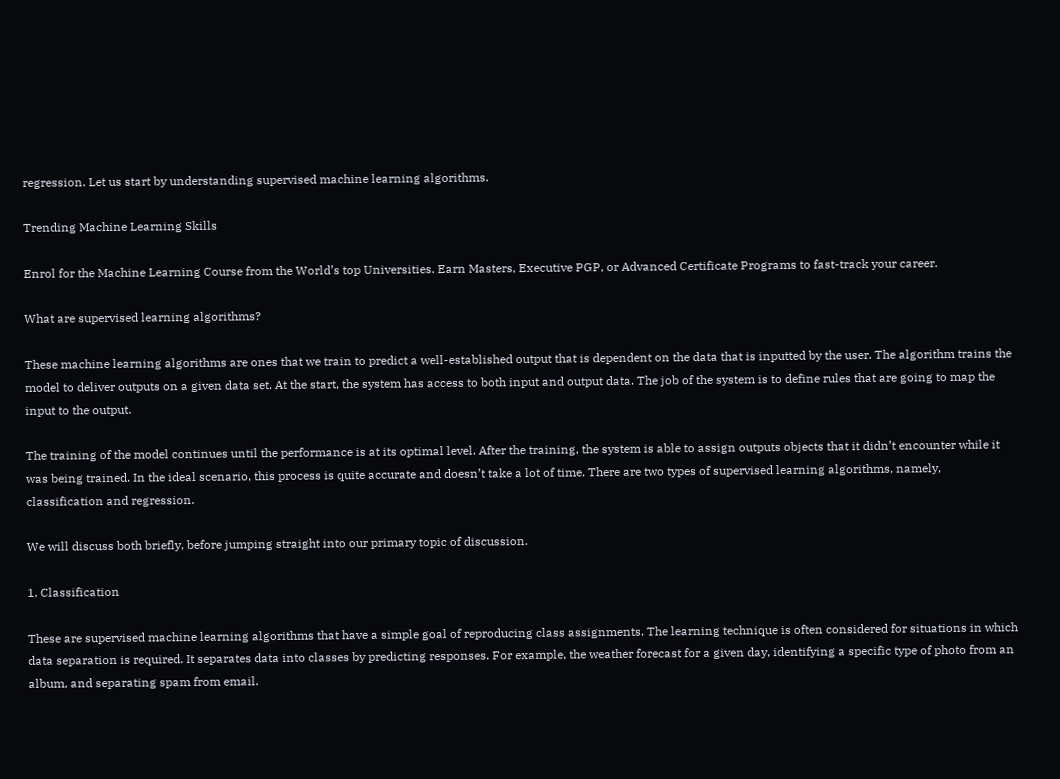regression. Let us start by understanding supervised machine learning algorithms.

Trending Machine Learning Skills

Enrol for the Machine Learning Course from the World’s top Universities. Earn Masters, Executive PGP, or Advanced Certificate Programs to fast-track your career.

What are supervised learning algorithms?

These machine learning algorithms are ones that we train to predict a well-established output that is dependent on the data that is inputted by the user. The algorithm trains the model to deliver outputs on a given data set. At the start, the system has access to both input and output data. The job of the system is to define rules that are going to map the input to the output.

The training of the model continues until the performance is at its optimal level. After the training, the system is able to assign outputs objects that it didn’t encounter while it was being trained. In the ideal scenario, this process is quite accurate and doesn’t take a lot of time. There are two types of supervised learning algorithms, namely, classification and regression.

We will discuss both briefly, before jumping straight into our primary topic of discussion.

1. Classification

These are supervised machine learning algorithms that have a simple goal of reproducing class assignments. The learning technique is often considered for situations in which data separation is required. It separates data into classes by predicting responses. For example, the weather forecast for a given day, identifying a specific type of photo from an album, and separating spam from email.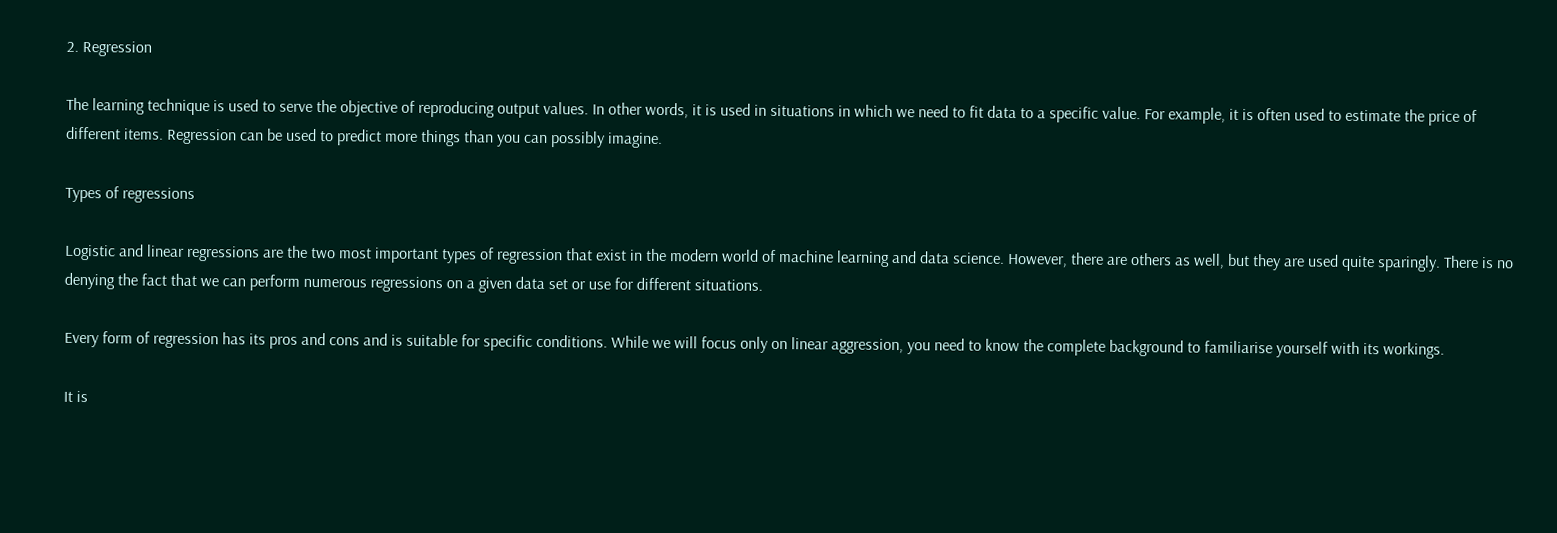2. Regression

The learning technique is used to serve the objective of reproducing output values. In other words, it is used in situations in which we need to fit data to a specific value. For example, it is often used to estimate the price of different items. Regression can be used to predict more things than you can possibly imagine.

Types of regressions

Logistic and linear regressions are the two most important types of regression that exist in the modern world of machine learning and data science. However, there are others as well, but they are used quite sparingly. There is no denying the fact that we can perform numerous regressions on a given data set or use for different situations.

Every form of regression has its pros and cons and is suitable for specific conditions. While we will focus only on linear aggression, you need to know the complete background to familiarise yourself with its workings.

It is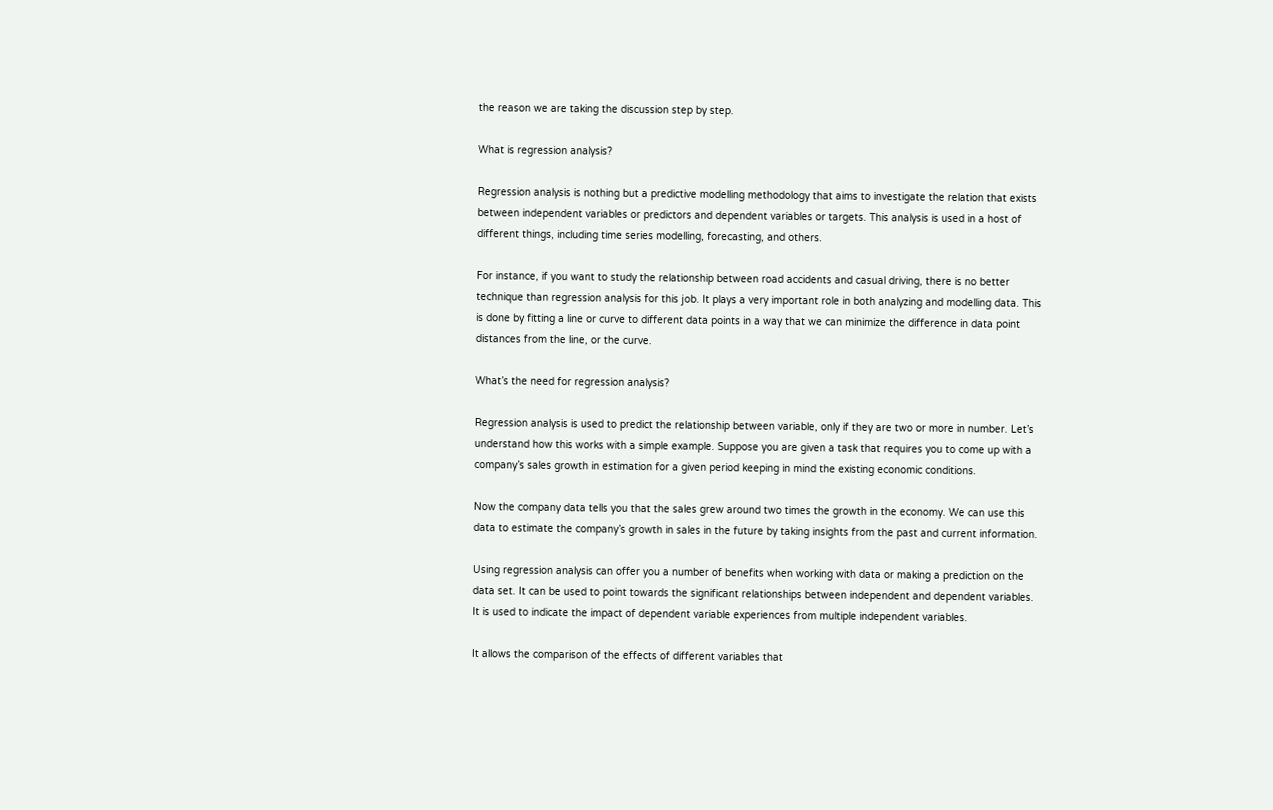the reason we are taking the discussion step by step.

What is regression analysis?

Regression analysis is nothing but a predictive modelling methodology that aims to investigate the relation that exists between independent variables or predictors and dependent variables or targets. This analysis is used in a host of different things, including time series modelling, forecasting, and others.

For instance, if you want to study the relationship between road accidents and casual driving, there is no better technique than regression analysis for this job. It plays a very important role in both analyzing and modelling data. This is done by fitting a line or curve to different data points in a way that we can minimize the difference in data point distances from the line, or the curve.

What’s the need for regression analysis?

Regression analysis is used to predict the relationship between variable, only if they are two or more in number. Let’s understand how this works with a simple example. Suppose you are given a task that requires you to come up with a company’s sales growth in estimation for a given period keeping in mind the existing economic conditions.

Now the company data tells you that the sales grew around two times the growth in the economy. We can use this data to estimate the company’s growth in sales in the future by taking insights from the past and current information.

Using regression analysis can offer you a number of benefits when working with data or making a prediction on the data set. It can be used to point towards the significant relationships between independent and dependent variables. It is used to indicate the impact of dependent variable experiences from multiple independent variables.

It allows the comparison of the effects of different variables that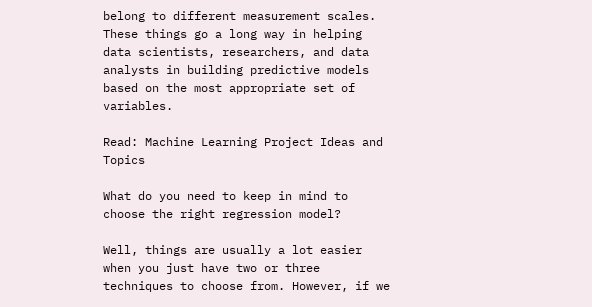belong to different measurement scales. These things go a long way in helping data scientists, researchers, and data analysts in building predictive models based on the most appropriate set of variables.

Read: Machine Learning Project Ideas and Topics

What do you need to keep in mind to choose the right regression model?

Well, things are usually a lot easier when you just have two or three techniques to choose from. However, if we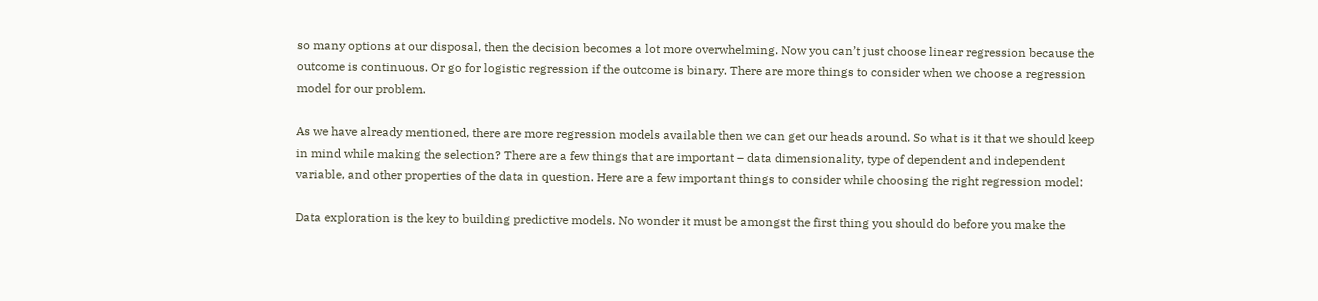so many options at our disposal, then the decision becomes a lot more overwhelming. Now you can’t just choose linear regression because the outcome is continuous. Or go for logistic regression if the outcome is binary. There are more things to consider when we choose a regression model for our problem.

As we have already mentioned, there are more regression models available then we can get our heads around. So what is it that we should keep in mind while making the selection? There are a few things that are important – data dimensionality, type of dependent and independent variable, and other properties of the data in question. Here are a few important things to consider while choosing the right regression model:

Data exploration is the key to building predictive models. No wonder it must be amongst the first thing you should do before you make the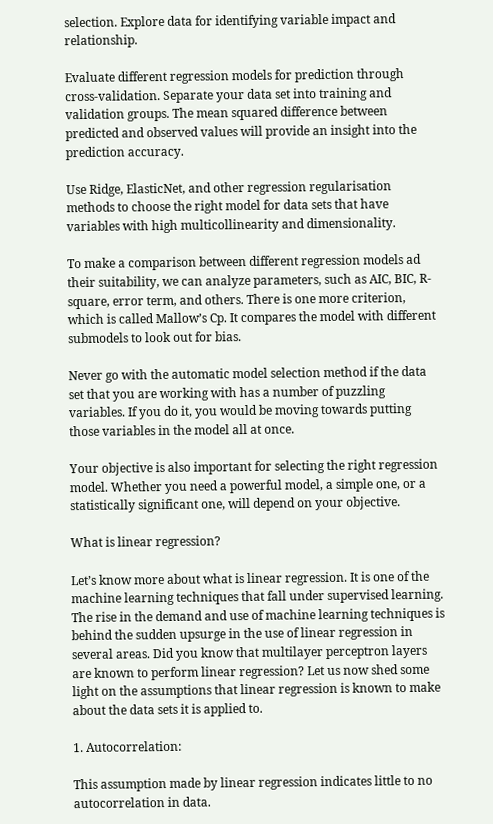selection. Explore data for identifying variable impact and relationship.

Evaluate different regression models for prediction through cross-validation. Separate your data set into training and validation groups. The mean squared difference between predicted and observed values will provide an insight into the prediction accuracy.

Use Ridge, ElasticNet, and other regression regularisation methods to choose the right model for data sets that have variables with high multicollinearity and dimensionality.

To make a comparison between different regression models ad their suitability, we can analyze parameters, such as AIC, BIC, R-square, error term, and others. There is one more criterion, which is called Mallow’s Cp. It compares the model with different submodels to look out for bias.

Never go with the automatic model selection method if the data set that you are working with has a number of puzzling variables. If you do it, you would be moving towards putting those variables in the model all at once.

Your objective is also important for selecting the right regression model. Whether you need a powerful model, a simple one, or a statistically significant one, will depend on your objective.

What is linear regression?

Let’s know more about what is linear regression. It is one of the machine learning techniques that fall under supervised learning. The rise in the demand and use of machine learning techniques is behind the sudden upsurge in the use of linear regression in several areas. Did you know that multilayer perceptron layers are known to perform linear regression? Let us now shed some light on the assumptions that linear regression is known to make about the data sets it is applied to.

1. Autocorrelation:

This assumption made by linear regression indicates little to no autocorrelation in data.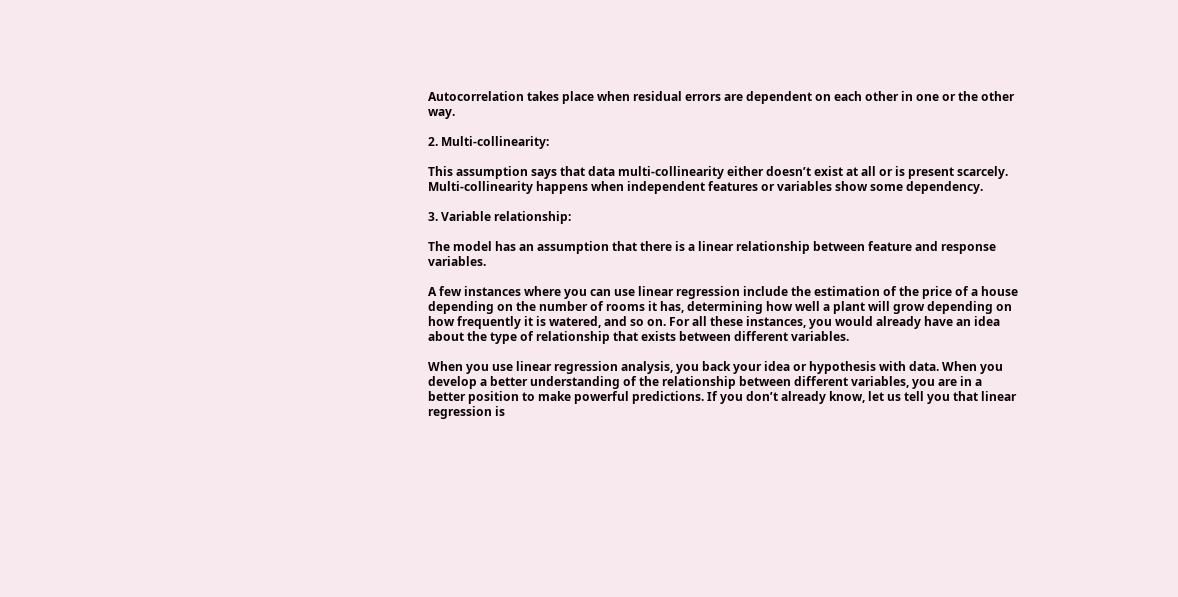Autocorrelation takes place when residual errors are dependent on each other in one or the other way.

2. Multi-collinearity:

This assumption says that data multi-collinearity either doesn’t exist at all or is present scarcely. Multi-collinearity happens when independent features or variables show some dependency.

3. Variable relationship:

The model has an assumption that there is a linear relationship between feature and response variables.

A few instances where you can use linear regression include the estimation of the price of a house depending on the number of rooms it has, determining how well a plant will grow depending on how frequently it is watered, and so on. For all these instances, you would already have an idea about the type of relationship that exists between different variables.

When you use linear regression analysis, you back your idea or hypothesis with data. When you develop a better understanding of the relationship between different variables, you are in a better position to make powerful predictions. If you don’t already know, let us tell you that linear regression is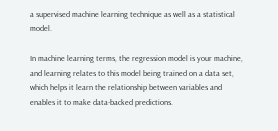a supervised machine learning technique as well as a statistical model.

In machine learning terms, the regression model is your machine, and learning relates to this model being trained on a data set, which helps it learn the relationship between variables and enables it to make data-backed predictions.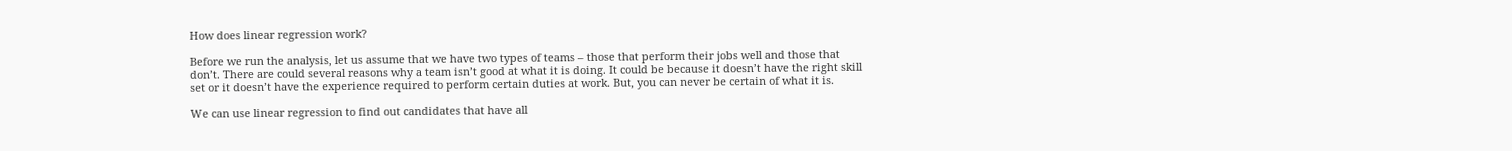How does linear regression work?

Before we run the analysis, let us assume that we have two types of teams – those that perform their jobs well and those that don’t. There are could several reasons why a team isn’t good at what it is doing. It could be because it doesn’t have the right skill set or it doesn’t have the experience required to perform certain duties at work. But, you can never be certain of what it is.

We can use linear regression to find out candidates that have all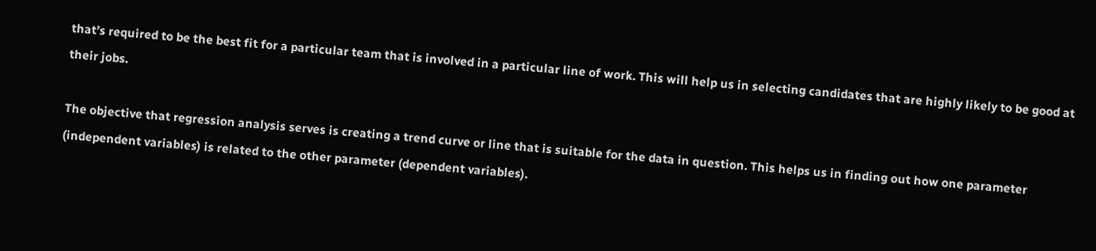that’s required to be the best fit for a particular team that is involved in a particular line of work. This will help us in selecting candidates that are highly likely to be good at their jobs.

The objective that regression analysis serves is creating a trend curve or line that is suitable for the data in question. This helps us in finding out how one parameter (independent variables) is related to the other parameter (dependent variables).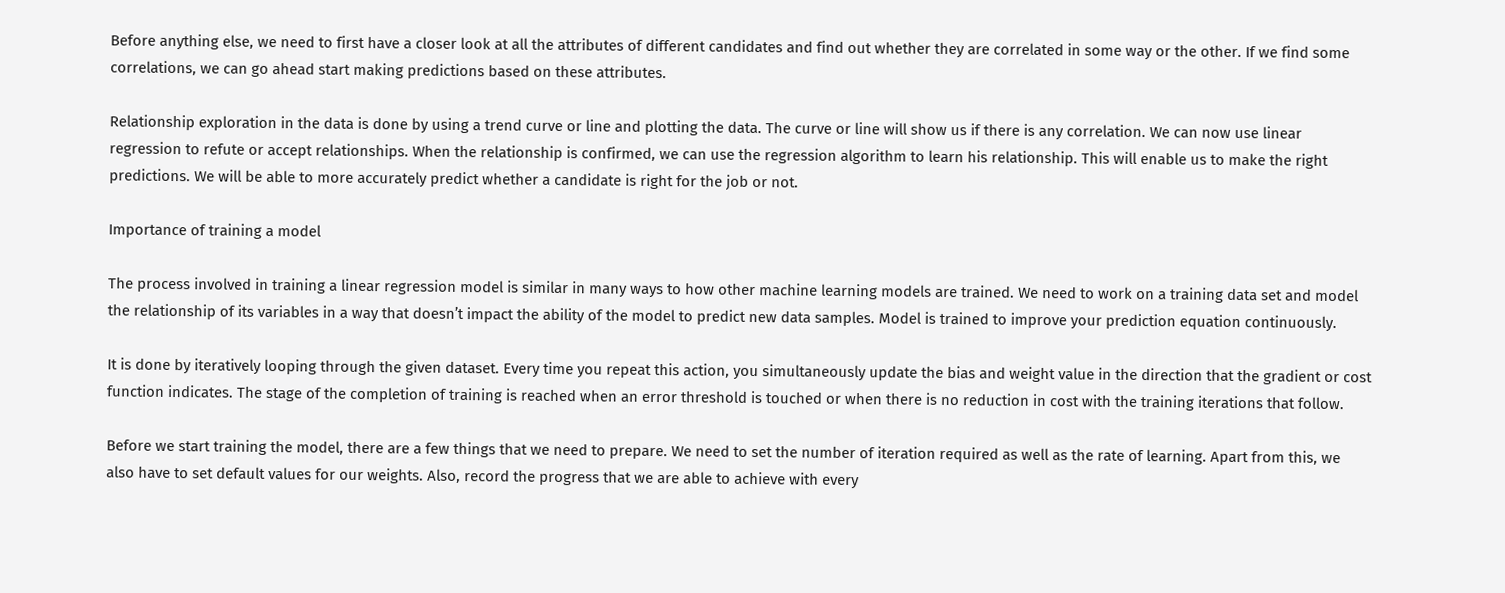Before anything else, we need to first have a closer look at all the attributes of different candidates and find out whether they are correlated in some way or the other. If we find some correlations, we can go ahead start making predictions based on these attributes.

Relationship exploration in the data is done by using a trend curve or line and plotting the data. The curve or line will show us if there is any correlation. We can now use linear regression to refute or accept relationships. When the relationship is confirmed, we can use the regression algorithm to learn his relationship. This will enable us to make the right predictions. We will be able to more accurately predict whether a candidate is right for the job or not.

Importance of training a model

The process involved in training a linear regression model is similar in many ways to how other machine learning models are trained. We need to work on a training data set and model the relationship of its variables in a way that doesn’t impact the ability of the model to predict new data samples. Model is trained to improve your prediction equation continuously.

It is done by iteratively looping through the given dataset. Every time you repeat this action, you simultaneously update the bias and weight value in the direction that the gradient or cost function indicates. The stage of the completion of training is reached when an error threshold is touched or when there is no reduction in cost with the training iterations that follow.

Before we start training the model, there are a few things that we need to prepare. We need to set the number of iteration required as well as the rate of learning. Apart from this, we also have to set default values for our weights. Also, record the progress that we are able to achieve with every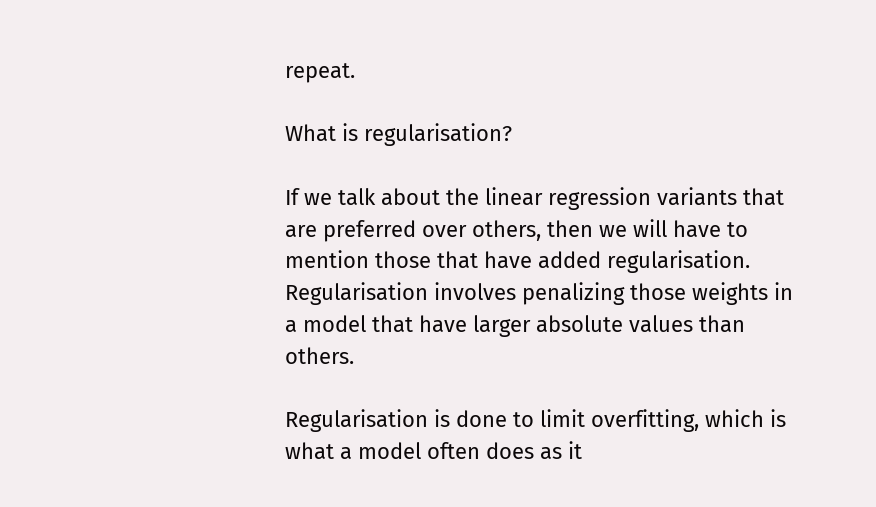repeat.

What is regularisation?

If we talk about the linear regression variants that are preferred over others, then we will have to mention those that have added regularisation. Regularisation involves penalizing those weights in a model that have larger absolute values than others.

Regularisation is done to limit overfitting, which is what a model often does as it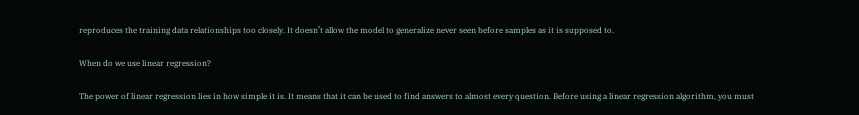reproduces the training data relationships too closely. It doesn’t allow the model to generalize never seen before samples as it is supposed to.

When do we use linear regression?

The power of linear regression lies in how simple it is. It means that it can be used to find answers to almost every question. Before using a linear regression algorithm, you must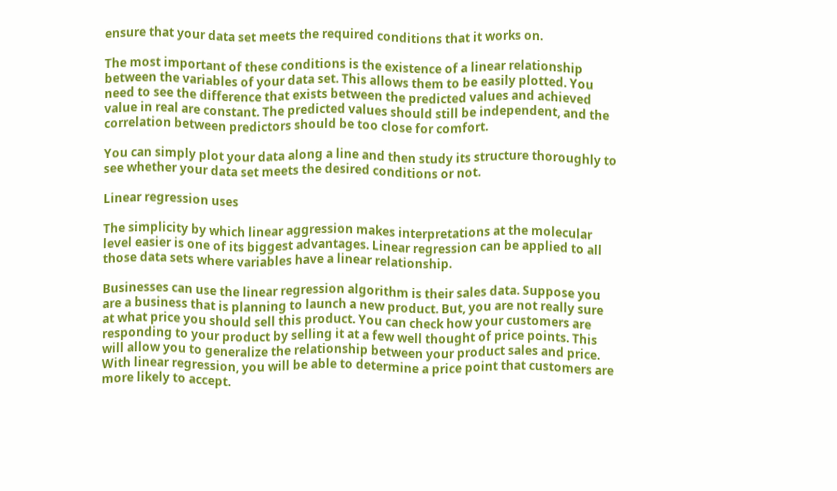ensure that your data set meets the required conditions that it works on.

The most important of these conditions is the existence of a linear relationship between the variables of your data set. This allows them to be easily plotted. You need to see the difference that exists between the predicted values and achieved value in real are constant. The predicted values should still be independent, and the correlation between predictors should be too close for comfort.

You can simply plot your data along a line and then study its structure thoroughly to see whether your data set meets the desired conditions or not.

Linear regression uses

The simplicity by which linear aggression makes interpretations at the molecular level easier is one of its biggest advantages. Linear regression can be applied to all those data sets where variables have a linear relationship.

Businesses can use the linear regression algorithm is their sales data. Suppose you are a business that is planning to launch a new product. But, you are not really sure at what price you should sell this product. You can check how your customers are responding to your product by selling it at a few well thought of price points. This will allow you to generalize the relationship between your product sales and price. With linear regression, you will be able to determine a price point that customers are more likely to accept.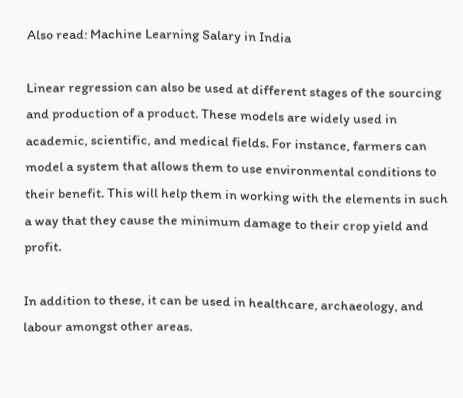Also read: Machine Learning Salary in India

Linear regression can also be used at different stages of the sourcing and production of a product. These models are widely used in academic, scientific, and medical fields. For instance, farmers can model a system that allows them to use environmental conditions to their benefit. This will help them in working with the elements in such a way that they cause the minimum damage to their crop yield and profit.

In addition to these, it can be used in healthcare, archaeology, and labour amongst other areas.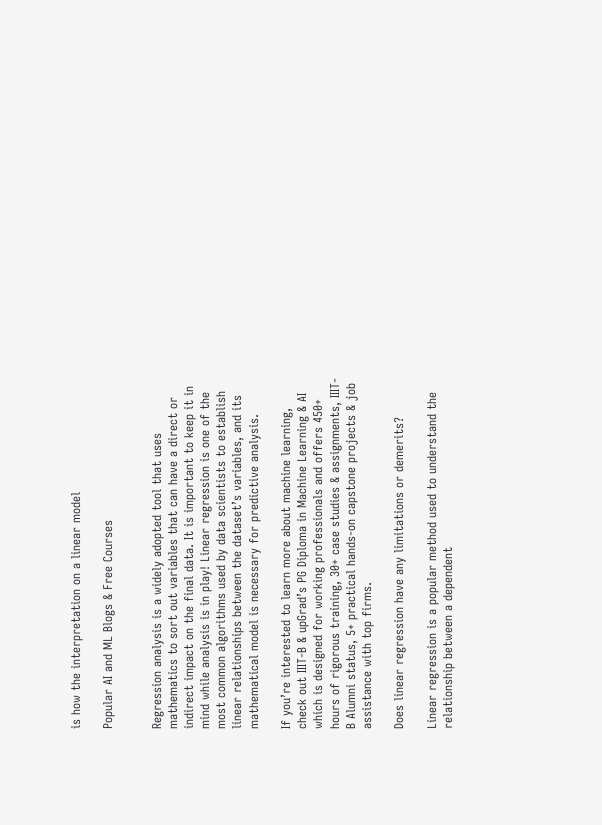is how the interpretation on a linear model

Popular AI and ML Blogs & Free Courses


Regression analysis is a widely adopted tool that uses mathematics to sort out variables that can have a direct or indirect impact on the final data. It is important to keep it in mind while analysis is in play! Linear regression is one of the most common algorithms used by data scientists to establish linear relationships between the dataset’s variables, and its mathematical model is necessary for predictive analysis.

If you’re interested to learn more about machine learning, check out IIIT-B & upGrad’s PG Diploma in Machine Learning & AI which is designed for working professionals and offers 450+ hours of rigorous training, 30+ case studies & assignments, IIIT-B Alumni status, 5+ practical hands-on capstone projects & job assistance with top firms.

Does linear regression have any limitations or demerits?

Linear regression is a popular method used to understand the relationship between a dependent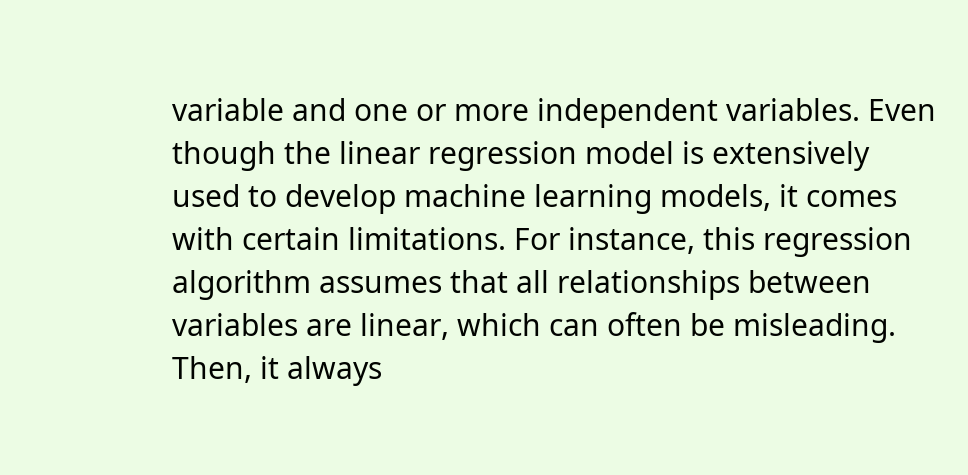variable and one or more independent variables. Even though the linear regression model is extensively used to develop machine learning models, it comes with certain limitations. For instance, this regression algorithm assumes that all relationships between variables are linear, which can often be misleading. Then, it always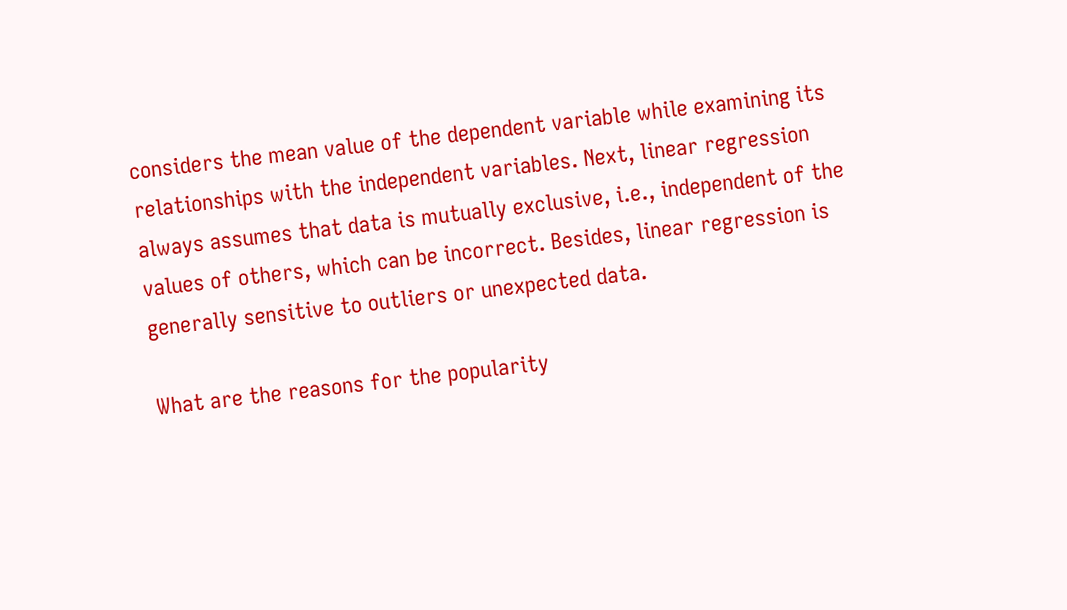considers the mean value of the dependent variable while examining its relationships with the independent variables. Next, linear regression always assumes that data is mutually exclusive, i.e., independent of the values of others, which can be incorrect. Besides, linear regression is generally sensitive to outliers or unexpected data.

What are the reasons for the popularity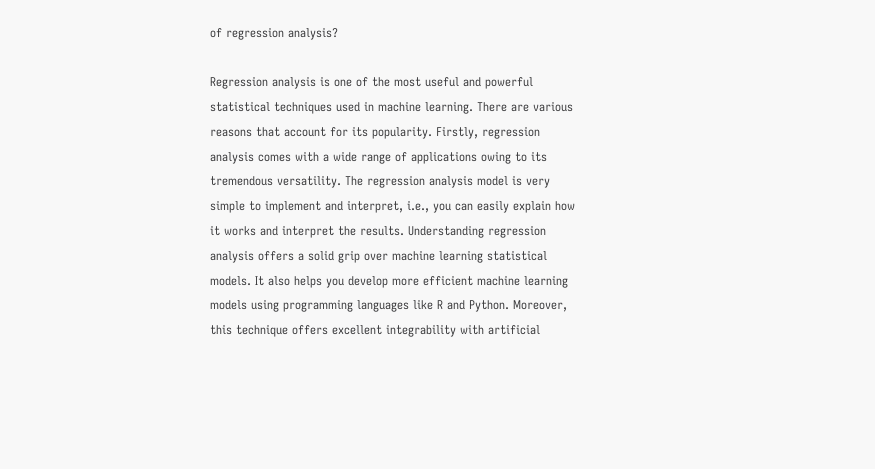of regression analysis?

Regression analysis is one of the most useful and powerful statistical techniques used in machine learning. There are various reasons that account for its popularity. Firstly, regression analysis comes with a wide range of applications owing to its tremendous versatility. The regression analysis model is very simple to implement and interpret, i.e., you can easily explain how it works and interpret the results. Understanding regression analysis offers a solid grip over machine learning statistical models. It also helps you develop more efficient machine learning models using programming languages like R and Python. Moreover, this technique offers excellent integrability with artificial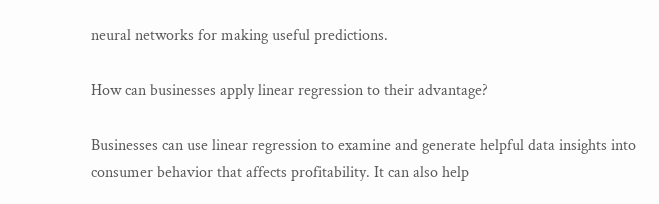neural networks for making useful predictions.

How can businesses apply linear regression to their advantage?

Businesses can use linear regression to examine and generate helpful data insights into consumer behavior that affects profitability. It can also help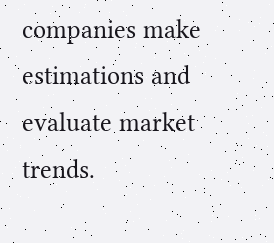companies make estimations and evaluate market trends.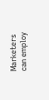Marketers can employ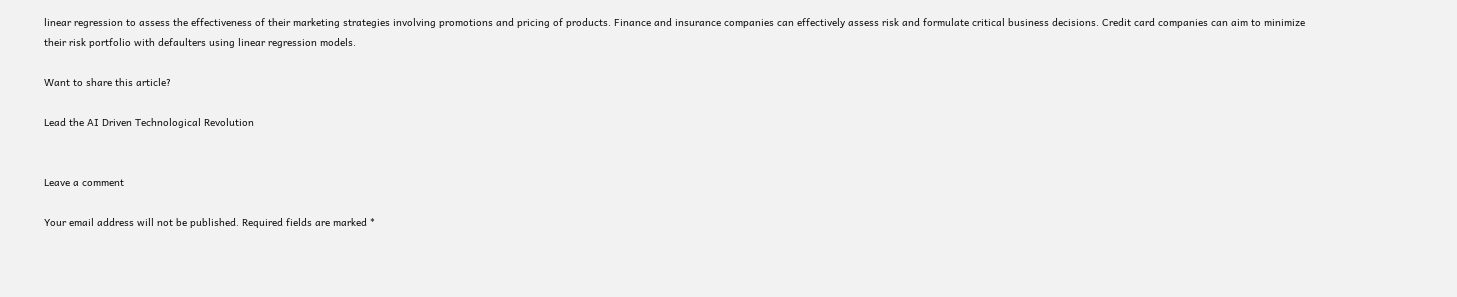linear regression to assess the effectiveness of their marketing strategies involving promotions and pricing of products. Finance and insurance companies can effectively assess risk and formulate critical business decisions. Credit card companies can aim to minimize their risk portfolio with defaulters using linear regression models.

Want to share this article?

Lead the AI Driven Technological Revolution


Leave a comment

Your email address will not be published. Required fields are marked *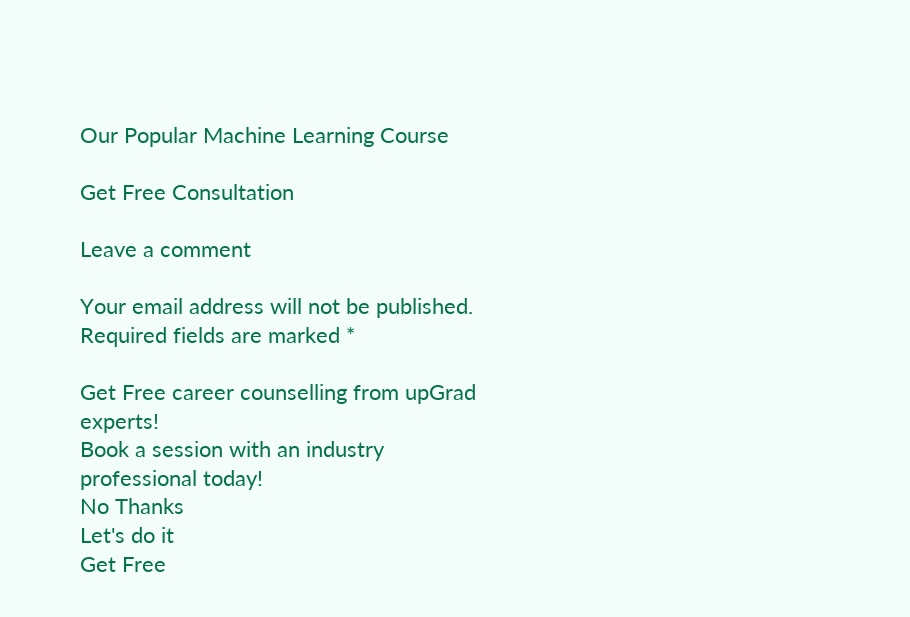Our Popular Machine Learning Course

Get Free Consultation

Leave a comment

Your email address will not be published. Required fields are marked *

Get Free career counselling from upGrad experts!
Book a session with an industry professional today!
No Thanks
Let's do it
Get Free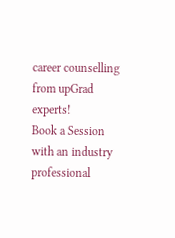career counselling from upGrad experts!
Book a Session with an industry professional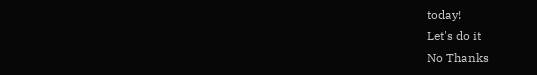today!
Let's do it
No Thanks